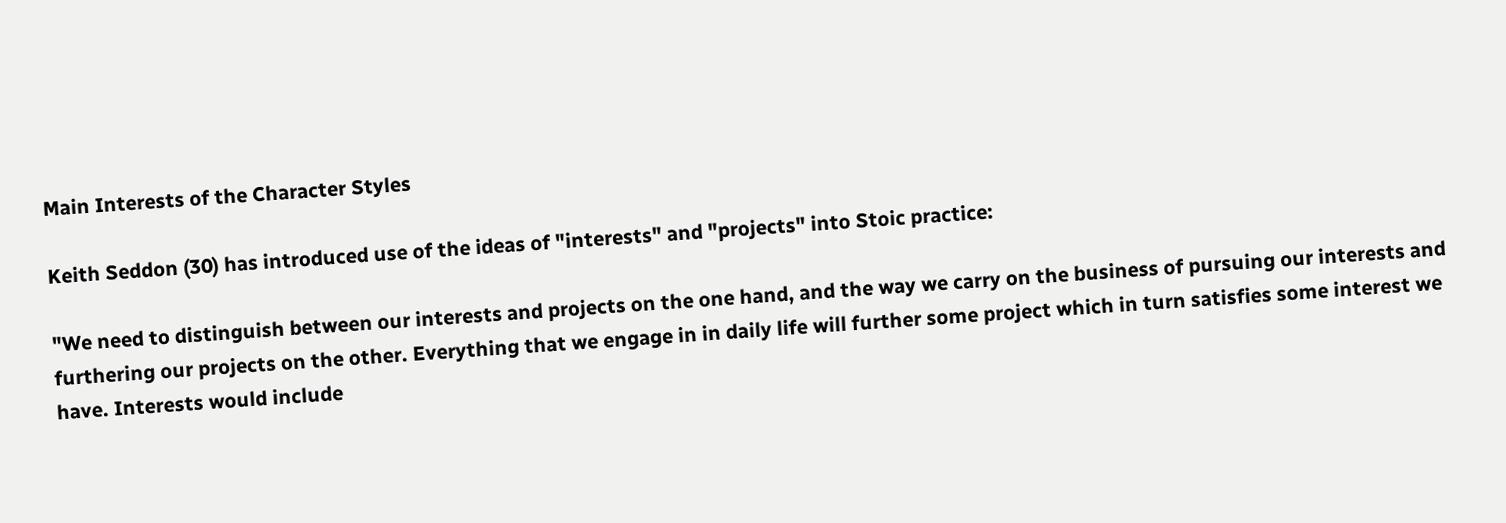Main Interests of the Character Styles

Keith Seddon (30) has introduced use of the ideas of "interests" and "projects" into Stoic practice:

"We need to distinguish between our interests and projects on the one hand, and the way we carry on the business of pursuing our interests and furthering our projects on the other. Everything that we engage in in daily life will further some project which in turn satisfies some interest we have. Interests would include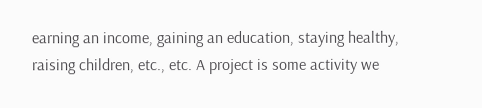earning an income, gaining an education, staying healthy, raising children, etc., etc. A project is some activity we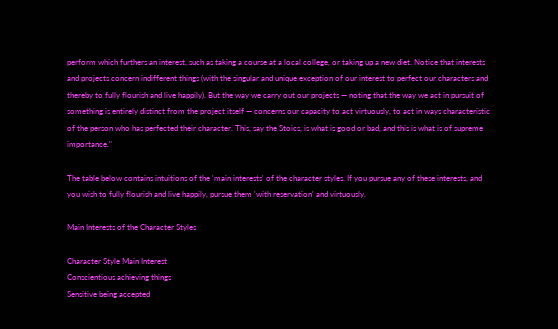perform which furthers an interest, such as taking a course at a local college, or taking up a new diet. Notice that interests and projects concern indifferent things (with the singular and unique exception of our interest to perfect our characters and thereby to fully flourish and live happily). But the way we carry out our projects — noting that the way we act in pursuit of something is entirely distinct from the project itself — concerns our capacity to act virtuously, to act in ways characteristic of the person who has perfected their character. This, say the Stoics, is what is good or bad, and this is what is of supreme importance."

The table below contains intuitions of the 'main interests' of the character styles. If you pursue any of these interests, and you wish to fully flourish and live happily, pursue them 'with reservation' and virtuously.

Main Interests of the Character Styles

Character Style Main Interest
Conscientious achieving things
Sensitive being accepted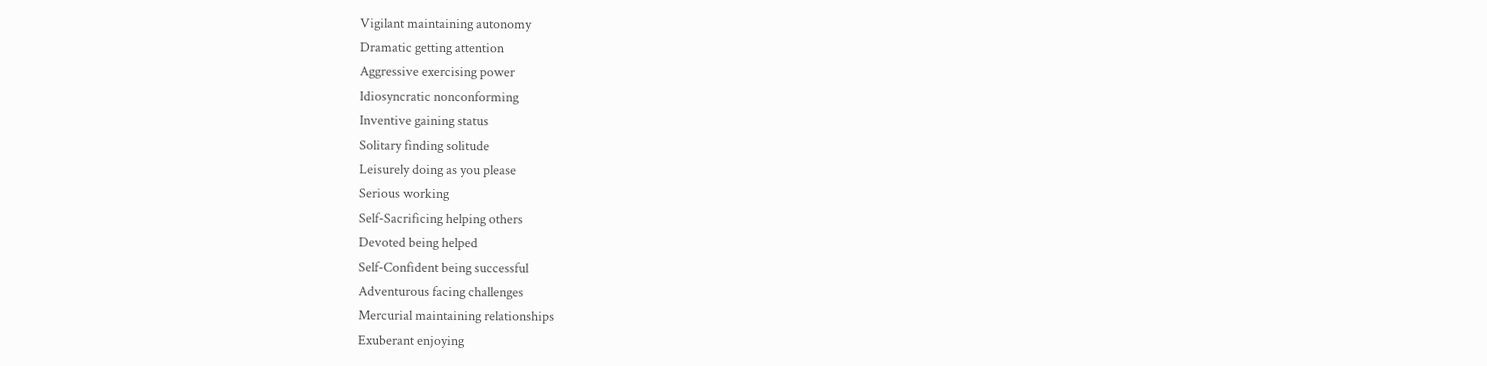Vigilant maintaining autonomy
Dramatic getting attention
Aggressive exercising power
Idiosyncratic nonconforming
Inventive gaining status
Solitary finding solitude
Leisurely doing as you please
Serious working
Self-Sacrificing helping others
Devoted being helped
Self-Confident being successful
Adventurous facing challenges
Mercurial maintaining relationships
Exuberant enjoying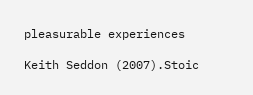pleasurable experiences

Keith Seddon (2007).Stoic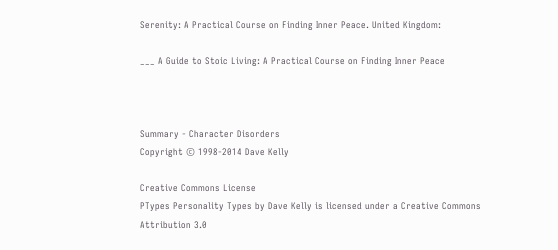Serenity: A Practical Course on Finding Inner Peace. United Kingdom:

___ A Guide to Stoic Living: A Practical Course on Finding Inner Peace



Summary - Character Disorders
Copyright © 1998-2014 Dave Kelly

Creative Commons License
PTypes Personality Types by Dave Kelly is licensed under a Creative Commons Attribution 3.0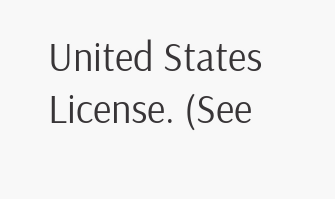United States License. (See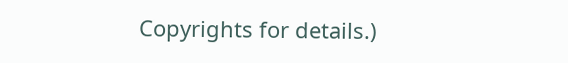Copyrights for details.)